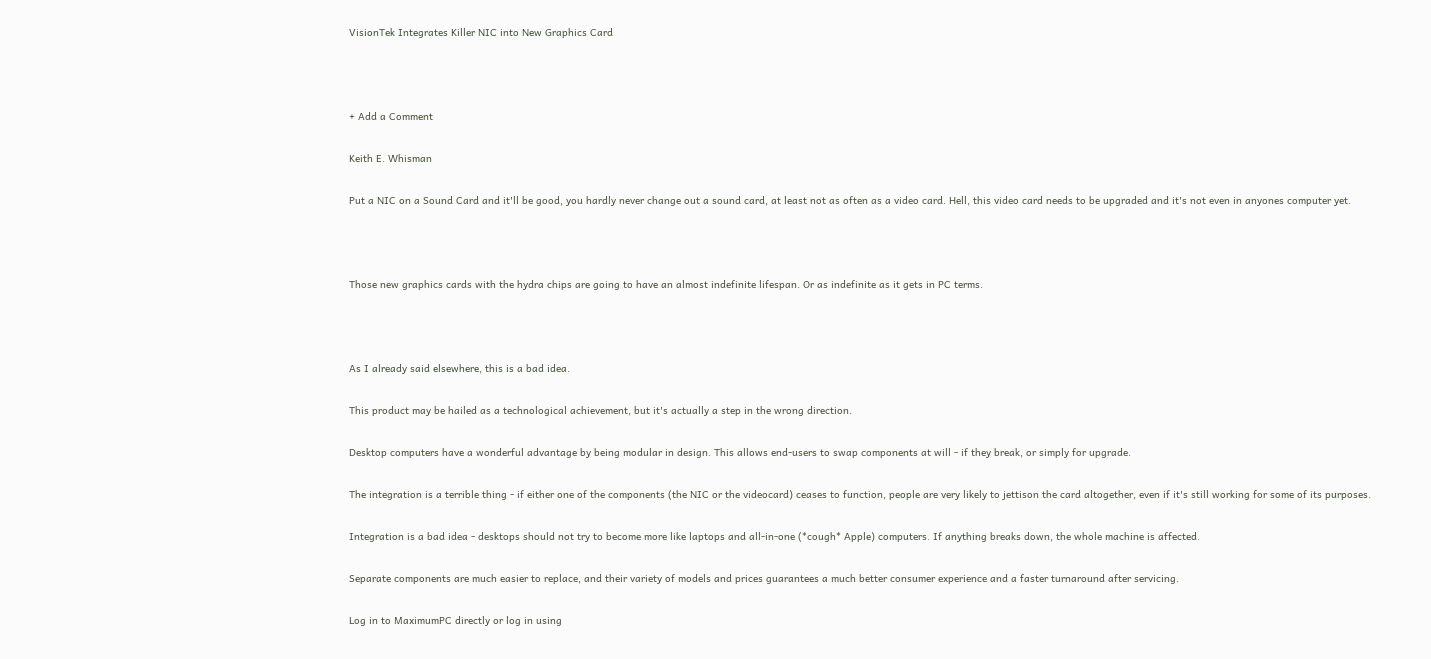VisionTek Integrates Killer NIC into New Graphics Card



+ Add a Comment

Keith E. Whisman

Put a NIC on a Sound Card and it'll be good, you hardly never change out a sound card, at least not as often as a video card. Hell, this video card needs to be upgraded and it's not even in anyones computer yet.



Those new graphics cards with the hydra chips are going to have an almost indefinite lifespan. Or as indefinite as it gets in PC terms.



As I already said elsewhere, this is a bad idea.

This product may be hailed as a technological achievement, but it's actually a step in the wrong direction.

Desktop computers have a wonderful advantage by being modular in design. This allows end-users to swap components at will - if they break, or simply for upgrade.

The integration is a terrible thing - if either one of the components (the NIC or the videocard) ceases to function, people are very likely to jettison the card altogether, even if it's still working for some of its purposes.

Integration is a bad idea - desktops should not try to become more like laptops and all-in-one (*cough* Apple) computers. If anything breaks down, the whole machine is affected.

Separate components are much easier to replace, and their variety of models and prices guarantees a much better consumer experience and a faster turnaround after servicing.

Log in to MaximumPC directly or log in using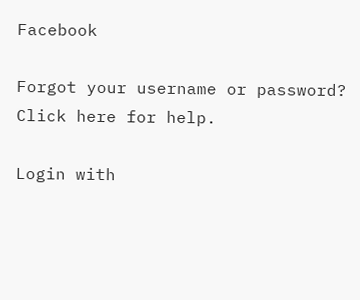Facebook

Forgot your username or password?
Click here for help.

Login with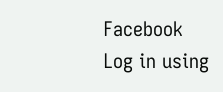Facebook
Log in using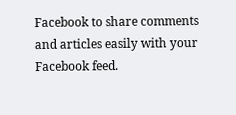Facebook to share comments and articles easily with your Facebook feed.